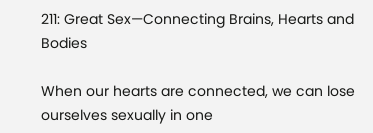211: Great Sex—Connecting Brains, Hearts and Bodies

When our hearts are connected, we can lose ourselves sexually in one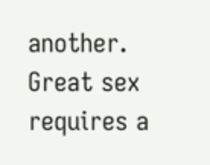another. Great sex requires a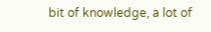bit of knowledge, a lot of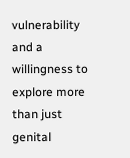vulnerability and a willingness to explore more than just genital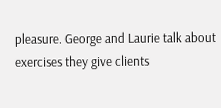pleasure. George and Laurie talk about exercises they give clients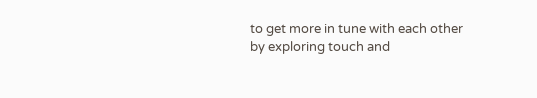to get more in tune with each other by exploring touch and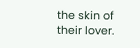the skin of their lover.